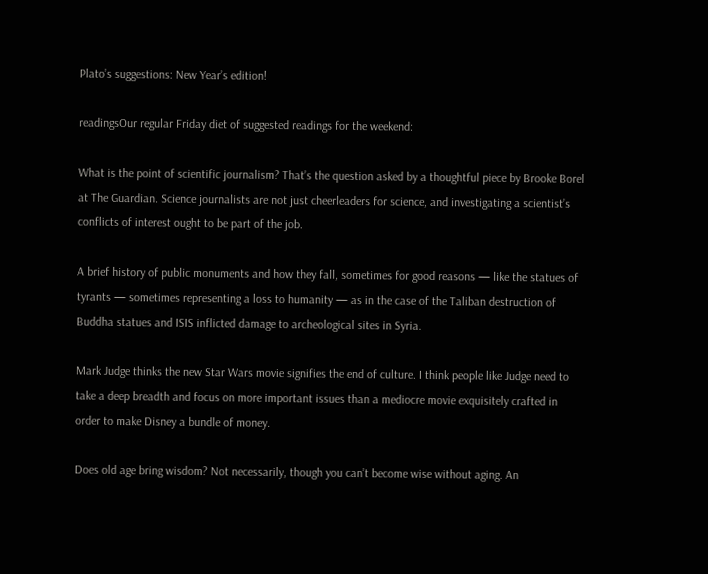Plato’s suggestions: New Year’s edition!

readingsOur regular Friday diet of suggested readings for the weekend:

What is the point of scientific journalism? That’s the question asked by a thoughtful piece by Brooke Borel at The Guardian. Science journalists are not just cheerleaders for science, and investigating a scientist’s conflicts of interest ought to be part of the job.

A brief history of public monuments and how they fall, sometimes for good reasons — like the statues of tyrants — sometimes representing a loss to humanity — as in the case of the Taliban destruction of Buddha statues and ISIS inflicted damage to archeological sites in Syria.

Mark Judge thinks the new Star Wars movie signifies the end of culture. I think people like Judge need to take a deep breadth and focus on more important issues than a mediocre movie exquisitely crafted in order to make Disney a bundle of money.

Does old age bring wisdom? Not necessarily, though you can’t become wise without aging. An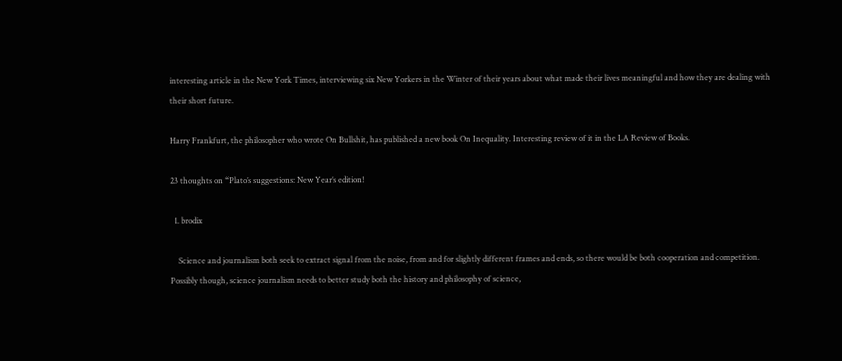interesting article in the New York Times, interviewing six New Yorkers in the Winter of their years about what made their lives meaningful and how they are dealing with their short future.

Harry Frankfurt, the philosopher who wrote On Bullshit, has published a new book On Inequality. Interesting review of it in the LA Review of Books.

23 thoughts on “Plato’s suggestions: New Year’s edition!

  1. brodix

    Science and journalism both seek to extract signal from the noise, from and for slightly different frames and ends, so there would be both cooperation and competition. Possibly though, science journalism needs to better study both the history and philosophy of science,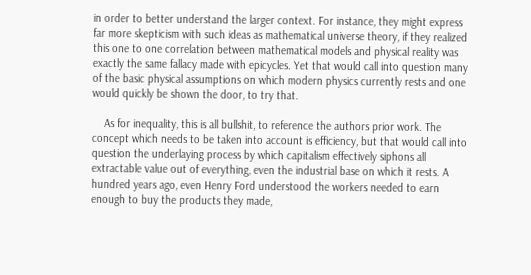in order to better understand the larger context. For instance, they might express far more skepticism with such ideas as mathematical universe theory, if they realized this one to one correlation between mathematical models and physical reality was exactly the same fallacy made with epicycles. Yet that would call into question many of the basic physical assumptions on which modern physics currently rests and one would quickly be shown the door, to try that.

    As for inequality, this is all bullshit, to reference the authors prior work. The concept which needs to be taken into account is efficiency, but that would call into question the underlaying process by which capitalism effectively siphons all extractable value out of everything, even the industrial base on which it rests. A hundred years ago, even Henry Ford understood the workers needed to earn enough to buy the products they made,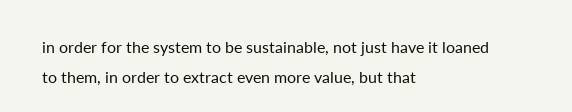in order for the system to be sustainable, not just have it loaned to them, in order to extract even more value, but that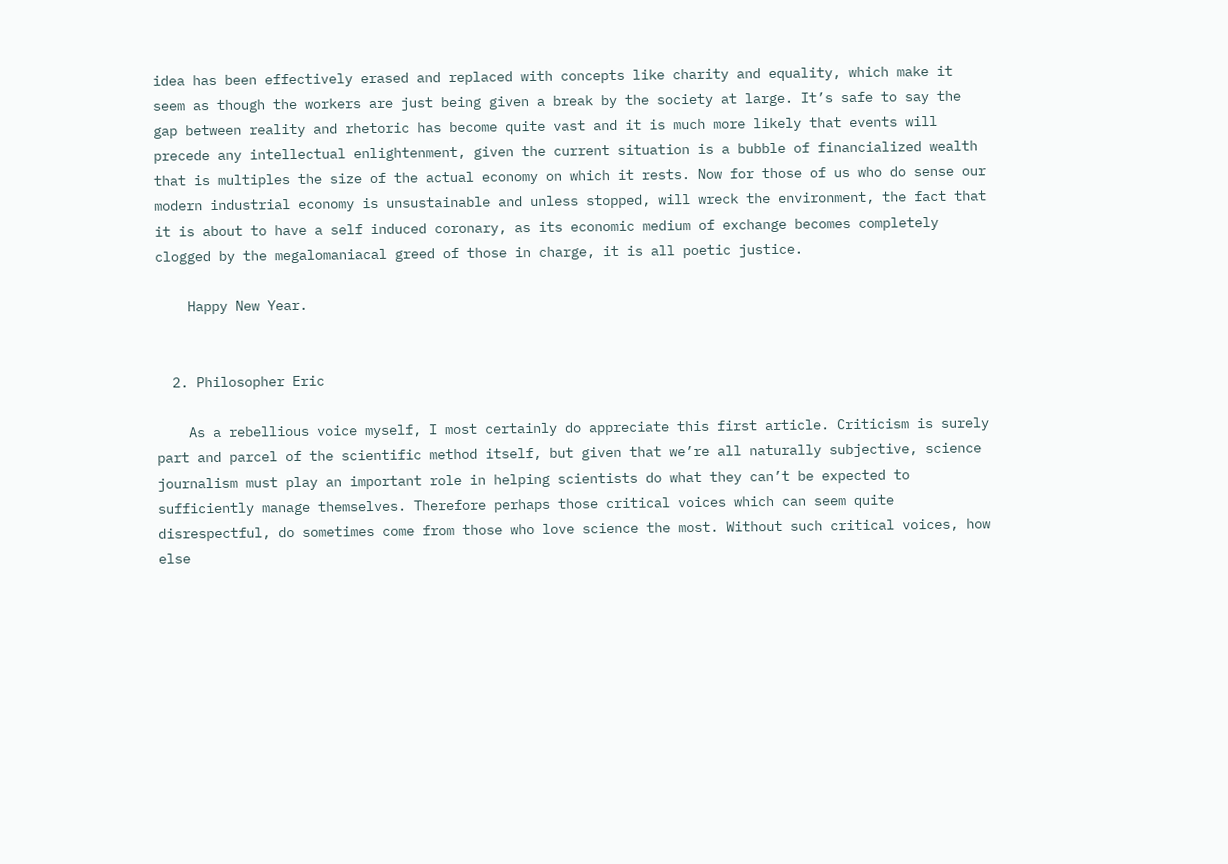idea has been effectively erased and replaced with concepts like charity and equality, which make it seem as though the workers are just being given a break by the society at large. It’s safe to say the gap between reality and rhetoric has become quite vast and it is much more likely that events will precede any intellectual enlightenment, given the current situation is a bubble of financialized wealth that is multiples the size of the actual economy on which it rests. Now for those of us who do sense our modern industrial economy is unsustainable and unless stopped, will wreck the environment, the fact that it is about to have a self induced coronary, as its economic medium of exchange becomes completely clogged by the megalomaniacal greed of those in charge, it is all poetic justice.

    Happy New Year.


  2. Philosopher Eric

    As a rebellious voice myself, I most certainly do appreciate this first article. Criticism is surely part and parcel of the scientific method itself, but given that we’re all naturally subjective, science journalism must play an important role in helping scientists do what they can’t be expected to sufficiently manage themselves. Therefore perhaps those critical voices which can seem quite disrespectful, do sometimes come from those who love science the most. Without such critical voices, how else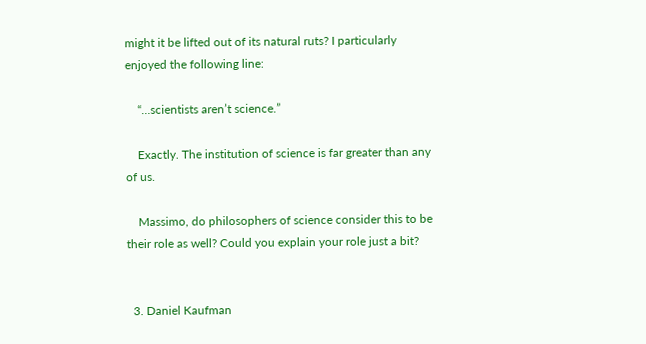might it be lifted out of its natural ruts? I particularly enjoyed the following line:

    “…scientists aren’t science.”

    Exactly. The institution of science is far greater than any of us.

    Massimo, do philosophers of science consider this to be their role as well? Could you explain your role just a bit?


  3. Daniel Kaufman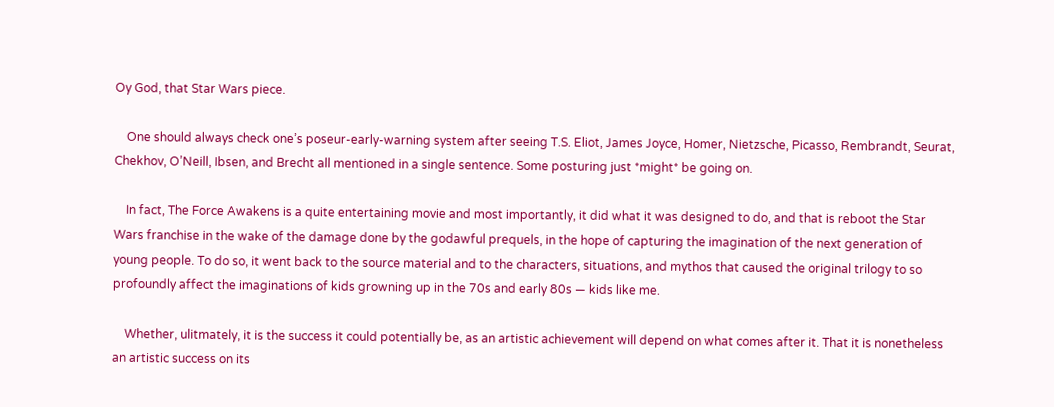Oy God, that Star Wars piece.

    One should always check one’s poseur-early-warning system after seeing T.S. Eliot, James Joyce, Homer, Nietzsche, Picasso, Rembrandt, Seurat, Chekhov, O’Neill, Ibsen, and Brecht all mentioned in a single sentence. Some posturing just *might* be going on.

    In fact, The Force Awakens is a quite entertaining movie and most importantly, it did what it was designed to do, and that is reboot the Star Wars franchise in the wake of the damage done by the godawful prequels, in the hope of capturing the imagination of the next generation of young people. To do so, it went back to the source material and to the characters, situations, and mythos that caused the original trilogy to so profoundly affect the imaginations of kids growning up in the 70s and early 80s — kids like me.

    Whether, ulitmately, it is the success it could potentially be, as an artistic achievement will depend on what comes after it. That it is nonetheless an artistic success on its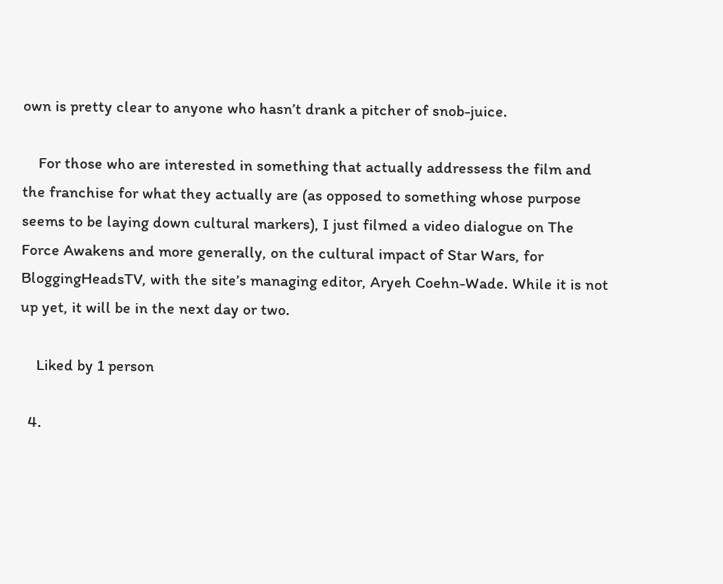own is pretty clear to anyone who hasn’t drank a pitcher of snob-juice.

    For those who are interested in something that actually addressess the film and the franchise for what they actually are (as opposed to something whose purpose seems to be laying down cultural markers), I just filmed a video dialogue on The Force Awakens and more generally, on the cultural impact of Star Wars, for BloggingHeadsTV, with the site’s managing editor, Aryeh Coehn-Wade. While it is not up yet, it will be in the next day or two.

    Liked by 1 person

  4.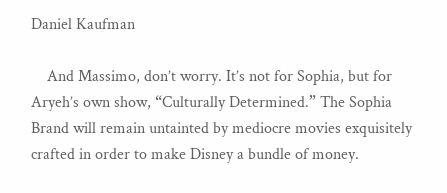Daniel Kaufman

    And Massimo, don’t worry. It’s not for Sophia, but for Aryeh’s own show, “Culturally Determined.” The Sophia Brand will remain untainted by mediocre movies exquisitely crafted in order to make Disney a bundle of money.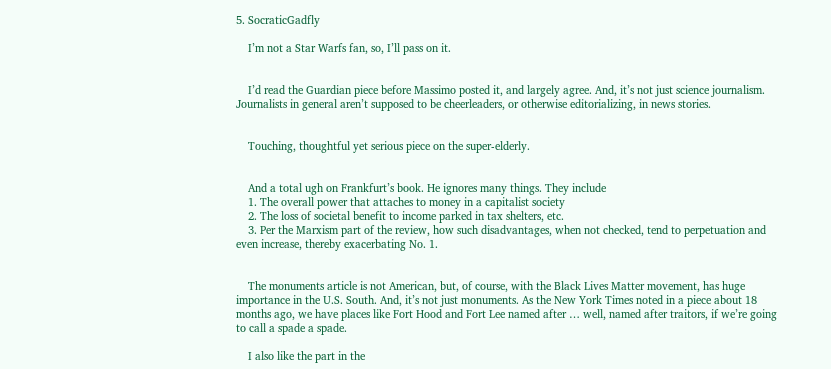5. SocraticGadfly

    I’m not a Star Warfs fan, so, I’ll pass on it.


    I’d read the Guardian piece before Massimo posted it, and largely agree. And, it’s not just science journalism. Journalists in general aren’t supposed to be cheerleaders, or otherwise editorializing, in news stories.


    Touching, thoughtful yet serious piece on the super-elderly.


    And a total ugh on Frankfurt’s book. He ignores many things. They include
    1. The overall power that attaches to money in a capitalist society
    2. The loss of societal benefit to income parked in tax shelters, etc.
    3. Per the Marxism part of the review, how such disadvantages, when not checked, tend to perpetuation and even increase, thereby exacerbating No. 1.


    The monuments article is not American, but, of course, with the Black Lives Matter movement, has huge importance in the U.S. South. And, it’s not just monuments. As the New York Times noted in a piece about 18 months ago, we have places like Fort Hood and Fort Lee named after … well, named after traitors, if we’re going to call a spade a spade.

    I also like the part in the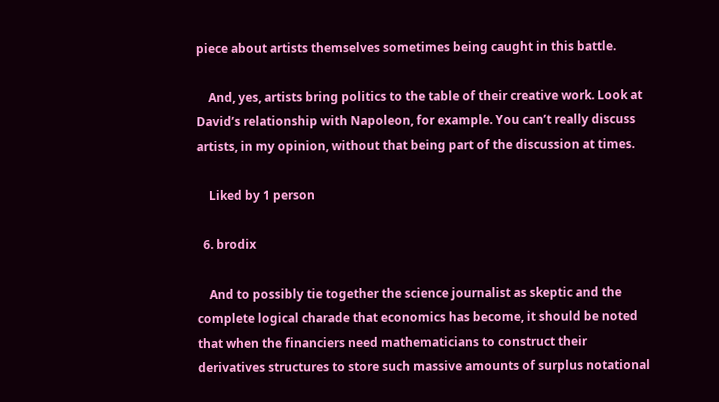piece about artists themselves sometimes being caught in this battle.

    And, yes, artists bring politics to the table of their creative work. Look at David’s relationship with Napoleon, for example. You can’t really discuss artists, in my opinion, without that being part of the discussion at times.

    Liked by 1 person

  6. brodix

    And to possibly tie together the science journalist as skeptic and the complete logical charade that economics has become, it should be noted that when the financiers need mathematicians to construct their derivatives structures to store such massive amounts of surplus notational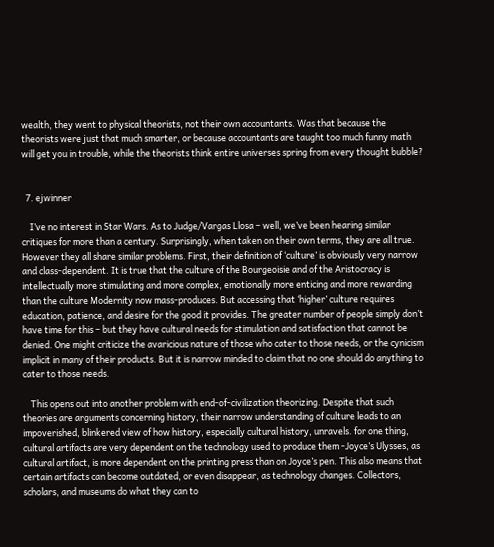wealth, they went to physical theorists, not their own accountants. Was that because the theorists were just that much smarter, or because accountants are taught too much funny math will get you in trouble, while the theorists think entire universes spring from every thought bubble?


  7. ejwinner

    I’ve no interest in Star Wars. As to Judge/Vargas Llosa – well, we’ve been hearing similar critiques for more than a century. Surprisingly, when taken on their own terms, they are all true. However they all share similar problems. First, their definition of ‘culture’ is obviously very narrow and class-dependent. It is true that the culture of the Bourgeoisie and of the Aristocracy is intellectually more stimulating and more complex, emotionally more enticing and more rewarding than the culture Modernity now mass-produces. But accessing that ‘higher’ culture requires education, patience, and desire for the good it provides. The greater number of people simply don’t have time for this – but they have cultural needs for stimulation and satisfaction that cannot be denied. One might criticize the avaricious nature of those who cater to those needs, or the cynicism implicit in many of their products. But it is narrow minded to claim that no one should do anything to cater to those needs.

    This opens out into another problem with end-of-civilization theorizing. Despite that such theories are arguments concerning history, their narrow understanding of culture leads to an impoverished, blinkered view of how history, especially cultural history, unravels. for one thing, cultural artifacts are very dependent on the technology used to produce them -Joyce’s Ulysses, as cultural artifact, is more dependent on the printing press than on Joyce’s pen. This also means that certain artifacts can become outdated, or even disappear, as technology changes. Collectors, scholars, and museums do what they can to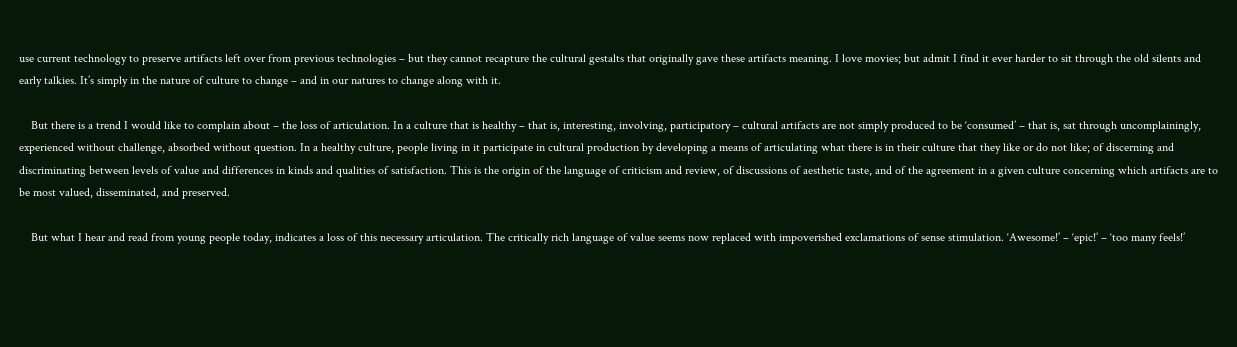use current technology to preserve artifacts left over from previous technologies – but they cannot recapture the cultural gestalts that originally gave these artifacts meaning. I love movies; but admit I find it ever harder to sit through the old silents and early talkies. It’s simply in the nature of culture to change – and in our natures to change along with it.

    But there is a trend I would like to complain about – the loss of articulation. In a culture that is healthy – that is, interesting, involving, participatory – cultural artifacts are not simply produced to be ‘consumed’ – that is, sat through uncomplainingly, experienced without challenge, absorbed without question. In a healthy culture, people living in it participate in cultural production by developing a means of articulating what there is in their culture that they like or do not like; of discerning and discriminating between levels of value and differences in kinds and qualities of satisfaction. This is the origin of the language of criticism and review, of discussions of aesthetic taste, and of the agreement in a given culture concerning which artifacts are to be most valued, disseminated, and preserved.

    But what I hear and read from young people today, indicates a loss of this necessary articulation. The critically rich language of value seems now replaced with impoverished exclamations of sense stimulation. ‘Awesome!’ – ‘epic!’ – ‘too many feels!’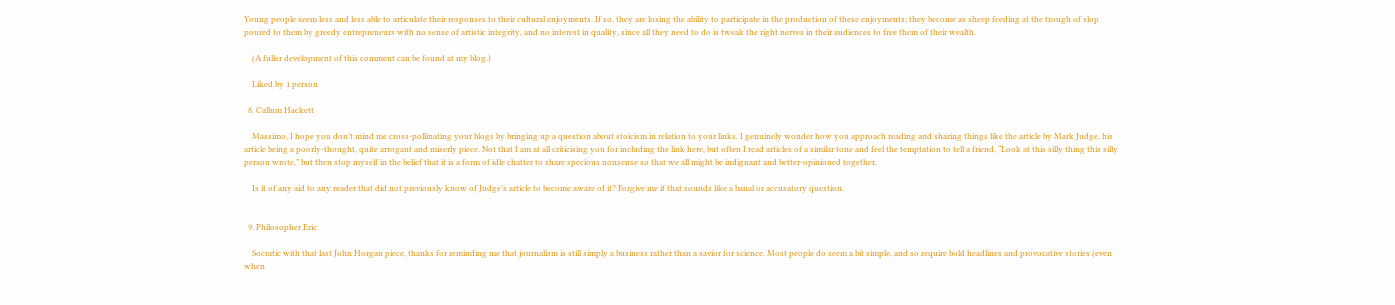Young people seem less and less able to articulate their responses to their cultural enjoyments. If so, they are losing the ability to participate in the production of these enjoyments; they become as sheep feeding at the trough of slop poured to them by greedy entrepreneurs with no sense of artistic integrity, and no interest in quality, since all they need to do is tweak the right nerves in their audiences to free them of their wealth.

    (A fuller development of this comment can be found at my blog.)

    Liked by 1 person

  8. Callum Hackett

    Massimo, I hope you don’t mind me cross-pollinating your blogs by bringing up a question about stoicism in relation to your links. I genuinely wonder how you approach reading and sharing things like the article by Mark Judge, his article being a poorly-thought, quite arrogant and miserly piece. Not that I am at all criticising you for including the link here, but often I read articles of a similar tone and feel the temptation to tell a friend, “Look at this silly thing this silly person wrote,” but then stop myself in the belief that it is a form of idle chatter to share specious nonsense so that we all might be indignant and better-opinioned together.

    Is it of any aid to any reader that did not previously know of Judge’s article to become aware of it? Forgive me if that sounds like a banal or accusatory question.


  9. Philosopher Eric

    Socratic with that last John Horgan piece, thanks for reminding me that journalism is still simply a business rather than a savior for science. Most people do seem a bit simple, and so require bold headlines and provocative stories (even when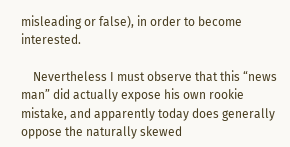misleading or false), in order to become interested.

    Nevertheless I must observe that this “news man” did actually expose his own rookie mistake, and apparently today does generally oppose the naturally skewed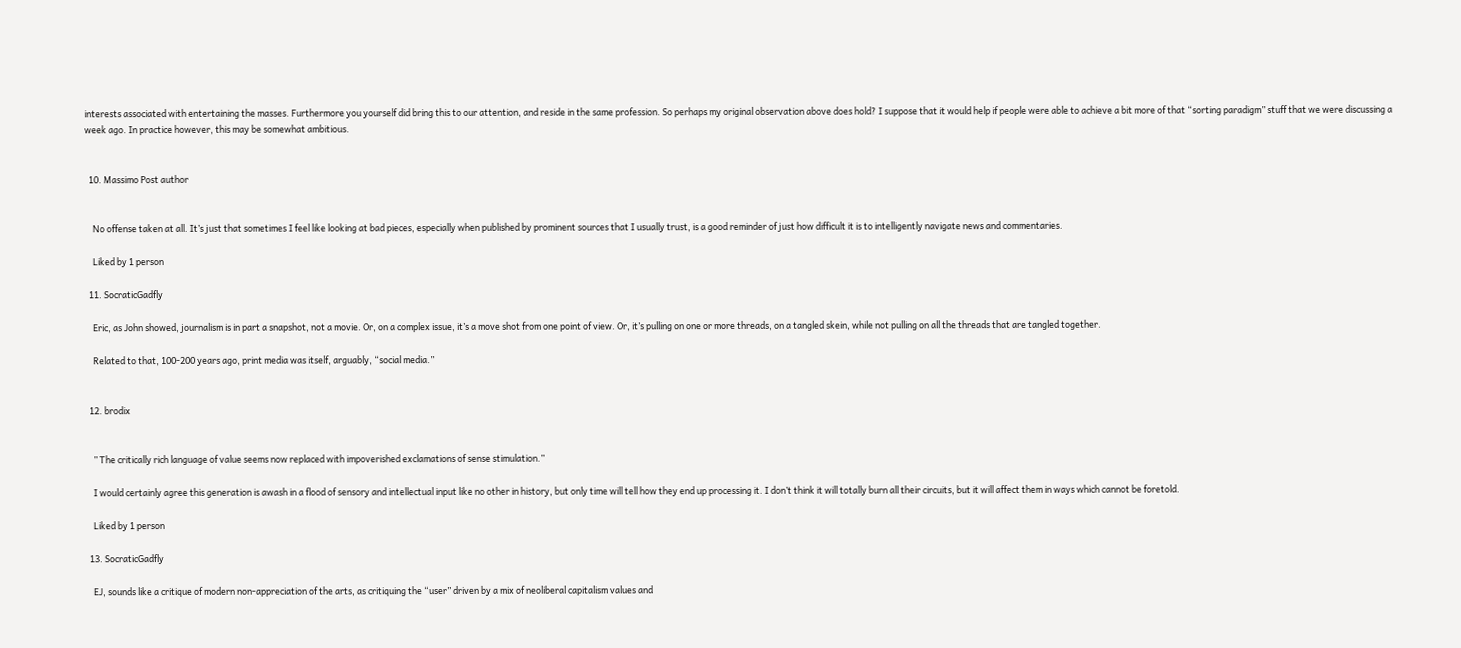interests associated with entertaining the masses. Furthermore you yourself did bring this to our attention, and reside in the same profession. So perhaps my original observation above does hold? I suppose that it would help if people were able to achieve a bit more of that “sorting paradigm” stuff that we were discussing a week ago. In practice however, this may be somewhat ambitious.


  10. Massimo Post author


    No offense taken at all. It’s just that sometimes I feel like looking at bad pieces, especially when published by prominent sources that I usually trust, is a good reminder of just how difficult it is to intelligently navigate news and commentaries.

    Liked by 1 person

  11. SocraticGadfly

    Eric, as John showed, journalism is in part a snapshot, not a movie. Or, on a complex issue, it’s a move shot from one point of view. Or, it’s pulling on one or more threads, on a tangled skein, while not pulling on all the threads that are tangled together.

    Related to that, 100-200 years ago, print media was itself, arguably, “social media.”


  12. brodix


    ” The critically rich language of value seems now replaced with impoverished exclamations of sense stimulation.”

    I would certainly agree this generation is awash in a flood of sensory and intellectual input like no other in history, but only time will tell how they end up processing it. I don’t think it will totally burn all their circuits, but it will affect them in ways which cannot be foretold.

    Liked by 1 person

  13. SocraticGadfly

    EJ, sounds like a critique of modern non-appreciation of the arts, as critiquing the “user” driven by a mix of neoliberal capitalism values and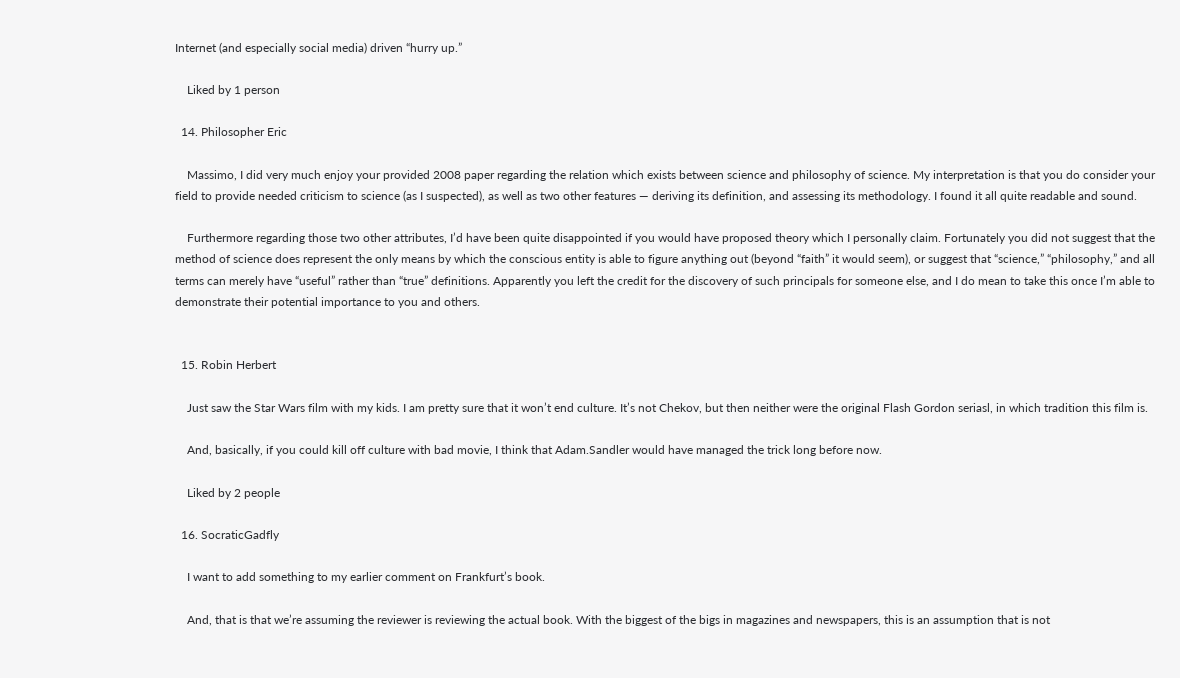Internet (and especially social media) driven “hurry up.”

    Liked by 1 person

  14. Philosopher Eric

    Massimo, I did very much enjoy your provided 2008 paper regarding the relation which exists between science and philosophy of science. My interpretation is that you do consider your field to provide needed criticism to science (as I suspected), as well as two other features — deriving its definition, and assessing its methodology. I found it all quite readable and sound.

    Furthermore regarding those two other attributes, I’d have been quite disappointed if you would have proposed theory which I personally claim. Fortunately you did not suggest that the method of science does represent the only means by which the conscious entity is able to figure anything out (beyond “faith” it would seem), or suggest that “science,” “philosophy,” and all terms can merely have “useful” rather than “true” definitions. Apparently you left the credit for the discovery of such principals for someone else, and I do mean to take this once I’m able to demonstrate their potential importance to you and others.


  15. Robin Herbert

    Just saw the Star Wars film with my kids. I am pretty sure that it won’t end culture. It’s not Chekov, but then neither were the original Flash Gordon seriasl, in which tradition this film is.

    And, basically, if you could kill off culture with bad movie, I think that Adam.Sandler would have managed the trick long before now.

    Liked by 2 people

  16. SocraticGadfly

    I want to add something to my earlier comment on Frankfurt’s book.

    And, that is that we’re assuming the reviewer is reviewing the actual book. With the biggest of the bigs in magazines and newspapers, this is an assumption that is not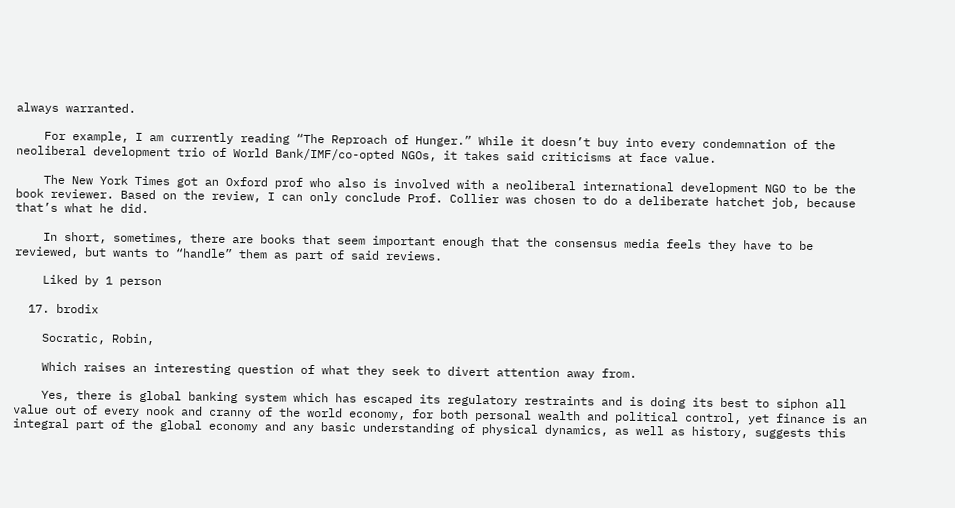always warranted.

    For example, I am currently reading “The Reproach of Hunger.” While it doesn’t buy into every condemnation of the neoliberal development trio of World Bank/IMF/co-opted NGOs, it takes said criticisms at face value.

    The New York Times got an Oxford prof who also is involved with a neoliberal international development NGO to be the book reviewer. Based on the review, I can only conclude Prof. Collier was chosen to do a deliberate hatchet job, because that’s what he did.

    In short, sometimes, there are books that seem important enough that the consensus media feels they have to be reviewed, but wants to “handle” them as part of said reviews.

    Liked by 1 person

  17. brodix

    Socratic, Robin,

    Which raises an interesting question of what they seek to divert attention away from.

    Yes, there is global banking system which has escaped its regulatory restraints and is doing its best to siphon all value out of every nook and cranny of the world economy, for both personal wealth and political control, yet finance is an integral part of the global economy and any basic understanding of physical dynamics, as well as history, suggests this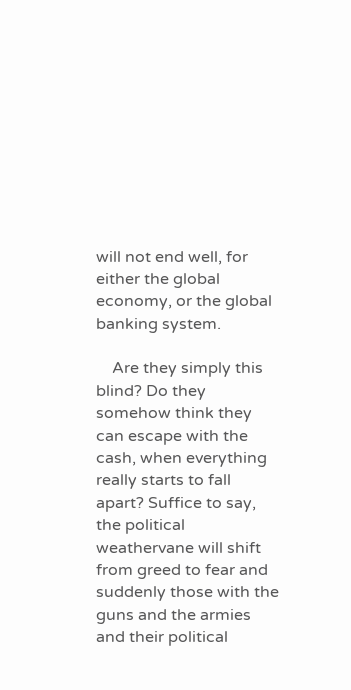will not end well, for either the global economy, or the global banking system.

    Are they simply this blind? Do they somehow think they can escape with the cash, when everything really starts to fall apart? Suffice to say, the political weathervane will shift from greed to fear and suddenly those with the guns and the armies and their political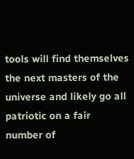tools will find themselves the next masters of the universe and likely go all patriotic on a fair number of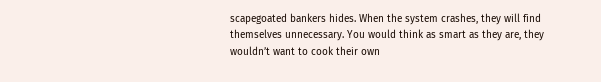scapegoated bankers hides. When the system crashes, they will find themselves unnecessary. You would think as smart as they are, they wouldn’t want to cook their own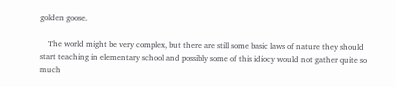golden goose.

    The world might be very complex, but there are still some basic laws of nature they should start teaching in elementary school and possibly some of this idiocy would not gather quite so much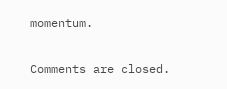momentum.


Comments are closed.